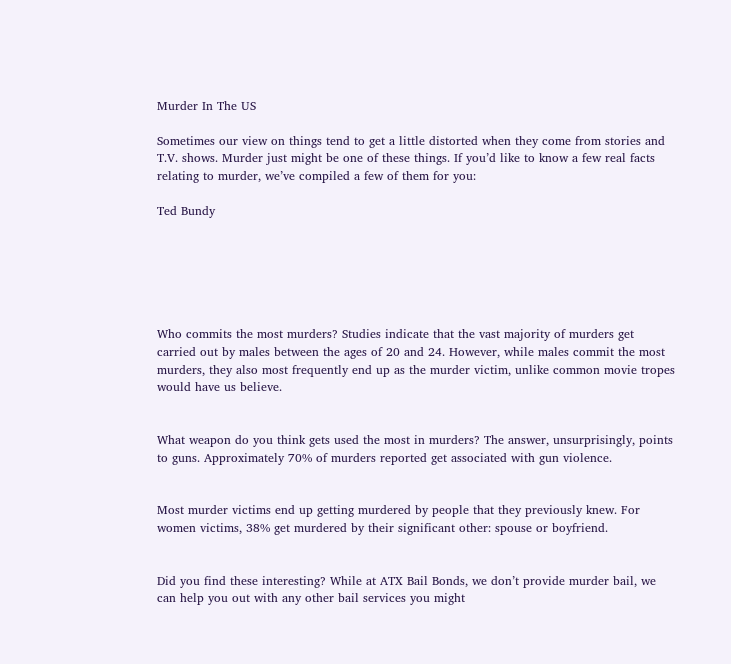Murder In The US

Sometimes our view on things tend to get a little distorted when they come from stories and T.V. shows. Murder just might be one of these things. If you’d like to know a few real facts relating to murder, we’ve compiled a few of them for you:

Ted Bundy






Who commits the most murders? Studies indicate that the vast majority of murders get carried out by males between the ages of 20 and 24. However, while males commit the most murders, they also most frequently end up as the murder victim, unlike common movie tropes would have us believe.


What weapon do you think gets used the most in murders? The answer, unsurprisingly, points to guns. Approximately 70% of murders reported get associated with gun violence.


Most murder victims end up getting murdered by people that they previously knew. For women victims, 38% get murdered by their significant other: spouse or boyfriend.


Did you find these interesting? While at ATX Bail Bonds, we don’t provide murder bail, we can help you out with any other bail services you might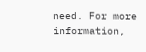need. For more information,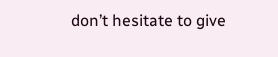don’t hesitate to give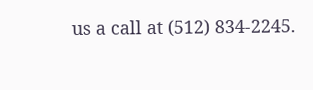us a call at (512) 834-2245.